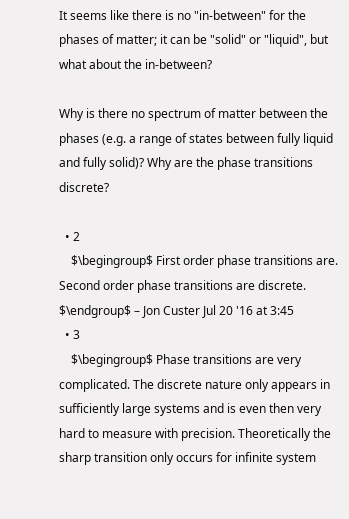It seems like there is no "in-between" for the phases of matter; it can be "solid" or "liquid", but what about the in-between?

Why is there no spectrum of matter between the phases (e.g. a range of states between fully liquid and fully solid)? Why are the phase transitions discrete?

  • 2
    $\begingroup$ First order phase transitions are. Second order phase transitions are discrete. $\endgroup$ – Jon Custer Jul 20 '16 at 3:45
  • 3
    $\begingroup$ Phase transitions are very complicated. The discrete nature only appears in sufficiently large systems and is even then very hard to measure with precision. Theoretically the sharp transition only occurs for infinite system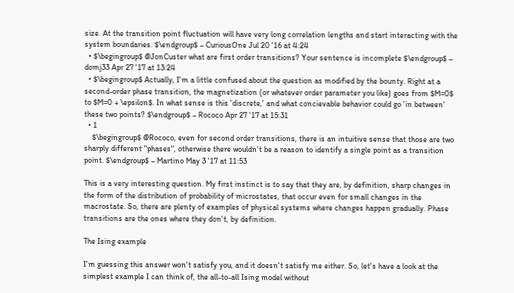size. At the transition point fluctuation will have very long correlation lengths and start interacting with the system boundaries. $\endgroup$ – CuriousOne Jul 20 '16 at 4:24
  • $\begingroup$ @JonCuster what are first order transitions? Your sentence is incomplete $\endgroup$ – domj33 Apr 27 '17 at 13:24
  • $\begingroup$ Actually, I'm a little confused about the question as modified by the bounty. Right at a second-order phase transition, the magnetization (or whatever order parameter you like) goes from $M=0$ to $M=0 + \epsilon$. In what sense is this 'discrete,' and what concievable behavior could go 'in between' these two points? $\endgroup$ – Rococo Apr 27 '17 at 15:31
  • 1
    $\begingroup$ @Rococo, even for second order transitions, there is an intuitive sense that those are two sharply different "phases", otherwise there wouldn't be a reason to identify a single point as a transition point. $\endgroup$ – Martino May 3 '17 at 11:53

This is a very interesting question. My first instinct is to say that they are, by definition, sharp changes in the form of the distribution of probability of microstates, that occur even for small changes in the macrostate. So, there are plenty of examples of physical systems where changes happen gradually. Phase transitions are the ones where they don't, by definition.

The Ising example

I'm guessing this answer won't satisfy you, and it doesn't satisfy me either. So, let's have a look at the simplest example I can think of, the all-to-all Ising model without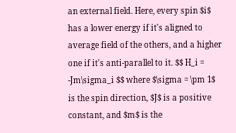an external field. Here, every spin $i$ has a lower energy if it's aligned to average field of the others, and a higher one if it's anti-parallel to it. $$ H_i = -Jm\sigma_i $$ where $\sigma = \pm 1$ is the spin direction, $J$ is a positive constant, and $m$ is the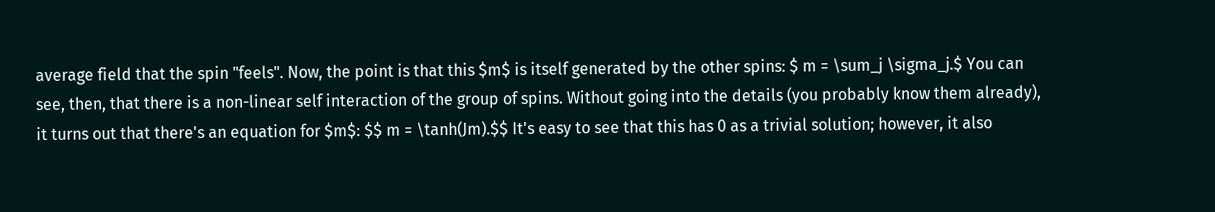average field that the spin "feels". Now, the point is that this $m$ is itself generated by the other spins: $ m = \sum_j \sigma_j.$ You can see, then, that there is a non-linear self interaction of the group of spins. Without going into the details (you probably know them already), it turns out that there's an equation for $m$: $$ m = \tanh(Jm).$$ It's easy to see that this has 0 as a trivial solution; however, it also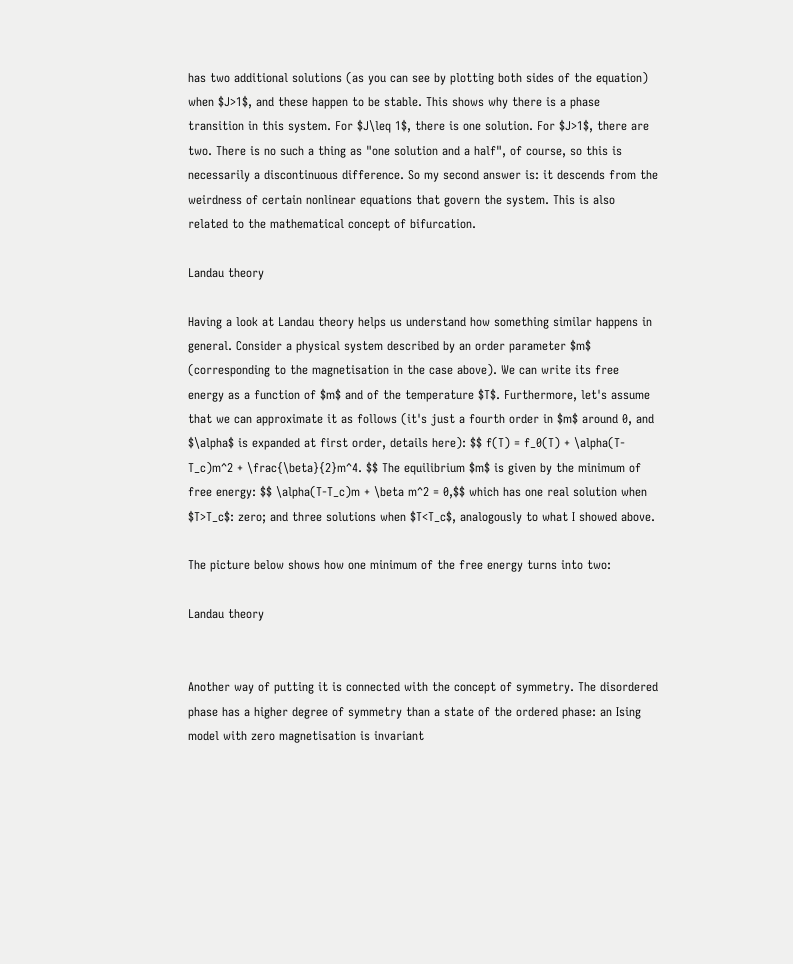has two additional solutions (as you can see by plotting both sides of the equation) when $J>1$, and these happen to be stable. This shows why there is a phase transition in this system. For $J\leq 1$, there is one solution. For $J>1$, there are two. There is no such a thing as "one solution and a half", of course, so this is necessarily a discontinuous difference. So my second answer is: it descends from the weirdness of certain nonlinear equations that govern the system. This is also related to the mathematical concept of bifurcation.

Landau theory

Having a look at Landau theory helps us understand how something similar happens in general. Consider a physical system described by an order parameter $m$ (corresponding to the magnetisation in the case above). We can write its free energy as a function of $m$ and of the temperature $T$. Furthermore, let's assume that we can approximate it as follows (it's just a fourth order in $m$ around 0, and $\alpha$ is expanded at first order, details here): $$ f(T) = f_0(T) + \alpha(T-T_c)m^2 + \frac{\beta}{2}m^4. $$ The equilibrium $m$ is given by the minimum of free energy: $$ \alpha(T-T_c)m + \beta m^2 = 0,$$ which has one real solution when $T>T_c$: zero; and three solutions when $T<T_c$, analogously to what I showed above.

The picture below shows how one minimum of the free energy turns into two:

Landau theory


Another way of putting it is connected with the concept of symmetry. The disordered phase has a higher degree of symmetry than a state of the ordered phase: an Ising model with zero magnetisation is invariant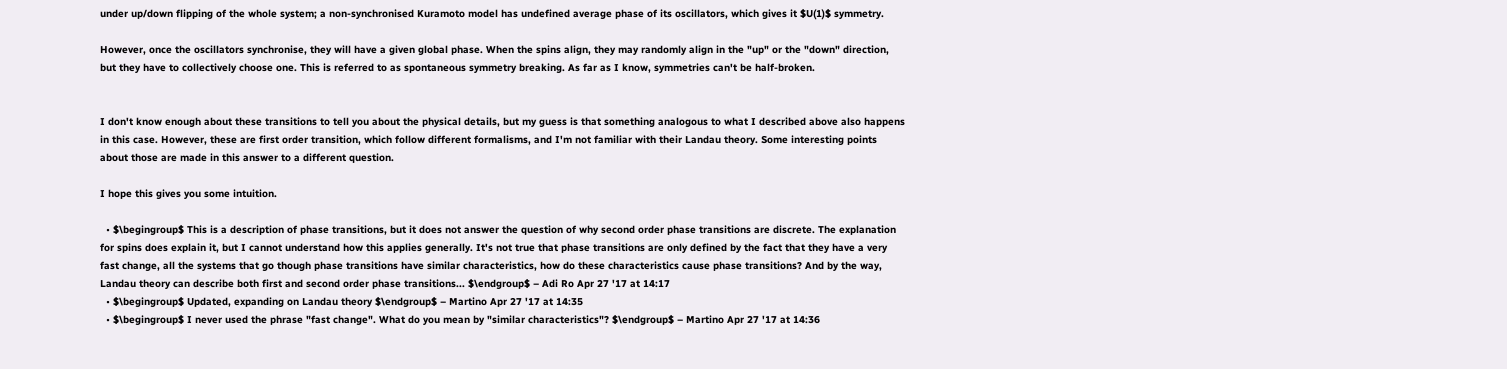under up/down flipping of the whole system; a non-synchronised Kuramoto model has undefined average phase of its oscillators, which gives it $U(1)$ symmetry.

However, once the oscillators synchronise, they will have a given global phase. When the spins align, they may randomly align in the "up" or the "down" direction, but they have to collectively choose one. This is referred to as spontaneous symmetry breaking. As far as I know, symmetries can't be half-broken.


I don't know enough about these transitions to tell you about the physical details, but my guess is that something analogous to what I described above also happens in this case. However, these are first order transition, which follow different formalisms, and I'm not familiar with their Landau theory. Some interesting points about those are made in this answer to a different question.

I hope this gives you some intuition.

  • $\begingroup$ This is a description of phase transitions, but it does not answer the question of why second order phase transitions are discrete. The explanation for spins does explain it, but I cannot understand how this applies generally. It's not true that phase transitions are only defined by the fact that they have a very fast change, all the systems that go though phase transitions have similar characteristics, how do these characteristics cause phase transitions? And by the way, Landau theory can describe both first and second order phase transitions... $\endgroup$ – Adi Ro Apr 27 '17 at 14:17
  • $\begingroup$ Updated, expanding on Landau theory $\endgroup$ – Martino Apr 27 '17 at 14:35
  • $\begingroup$ I never used the phrase "fast change". What do you mean by "similar characteristics"? $\endgroup$ – Martino Apr 27 '17 at 14:36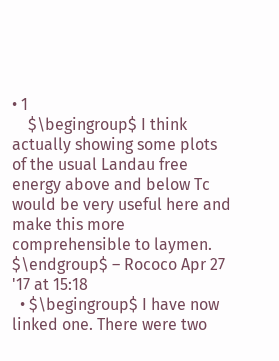• 1
    $\begingroup$ I think actually showing some plots of the usual Landau free energy above and below Tc would be very useful here and make this more comprehensible to laymen. $\endgroup$ – Rococo Apr 27 '17 at 15:18
  • $\begingroup$ I have now linked one. There were two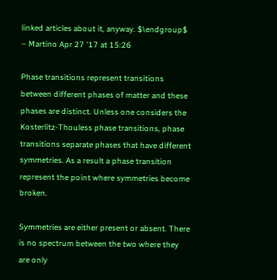linked articles about it, anyway. $\endgroup$ – Martino Apr 27 '17 at 15:26

Phase transitions represent transitions between different phases of matter and these phases are distinct. Unless one considers the Kosterlitz-Thouless phase transitions, phase transitions separate phases that have different symmetries. As a result a phase transition represent the point where symmetries become broken.

Symmetries are either present or absent. There is no spectrum between the two where they are only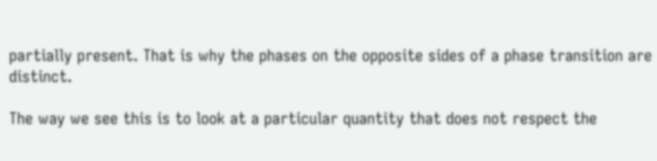partially present. That is why the phases on the opposite sides of a phase transition are distinct.

The way we see this is to look at a particular quantity that does not respect the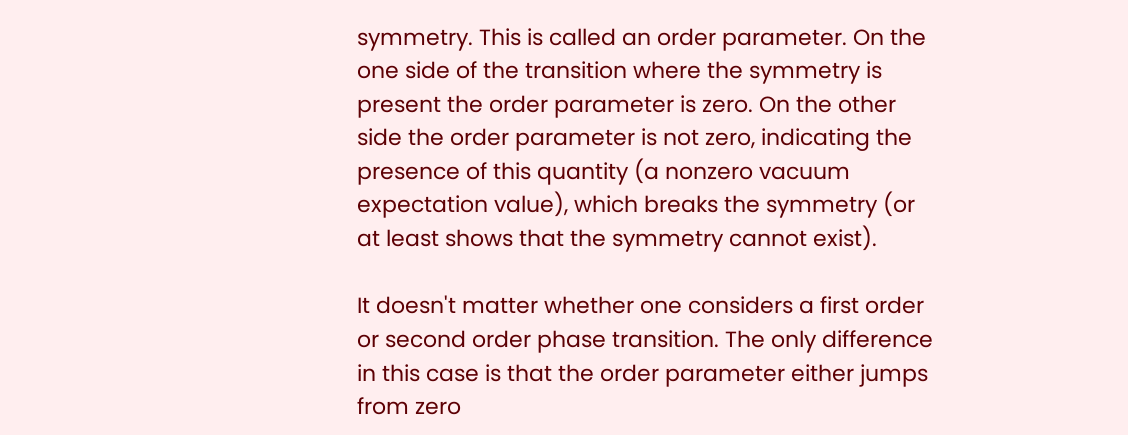symmetry. This is called an order parameter. On the one side of the transition where the symmetry is present the order parameter is zero. On the other side the order parameter is not zero, indicating the presence of this quantity (a nonzero vacuum expectation value), which breaks the symmetry (or at least shows that the symmetry cannot exist).

It doesn't matter whether one considers a first order or second order phase transition. The only difference in this case is that the order parameter either jumps from zero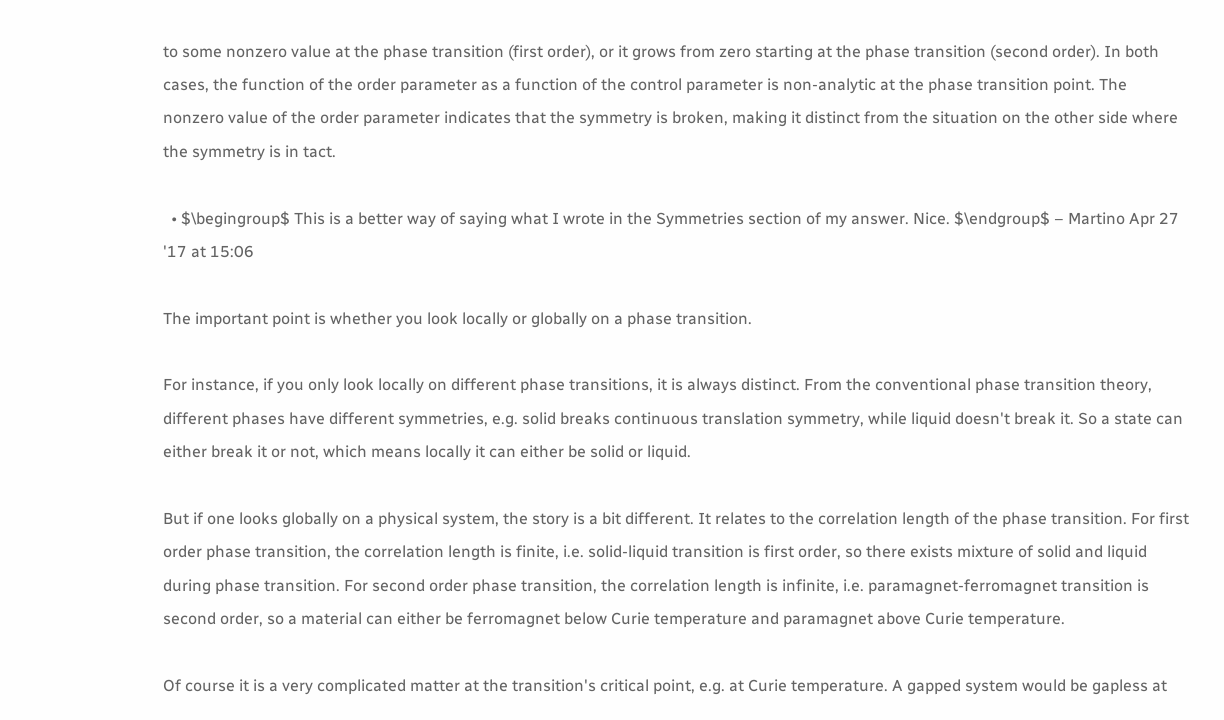to some nonzero value at the phase transition (first order), or it grows from zero starting at the phase transition (second order). In both cases, the function of the order parameter as a function of the control parameter is non-analytic at the phase transition point. The nonzero value of the order parameter indicates that the symmetry is broken, making it distinct from the situation on the other side where the symmetry is in tact.

  • $\begingroup$ This is a better way of saying what I wrote in the Symmetries section of my answer. Nice. $\endgroup$ – Martino Apr 27 '17 at 15:06

The important point is whether you look locally or globally on a phase transition.

For instance, if you only look locally on different phase transitions, it is always distinct. From the conventional phase transition theory, different phases have different symmetries, e.g. solid breaks continuous translation symmetry, while liquid doesn't break it. So a state can either break it or not, which means locally it can either be solid or liquid.

But if one looks globally on a physical system, the story is a bit different. It relates to the correlation length of the phase transition. For first order phase transition, the correlation length is finite, i.e. solid-liquid transition is first order, so there exists mixture of solid and liquid during phase transition. For second order phase transition, the correlation length is infinite, i.e. paramagnet-ferromagnet transition is second order, so a material can either be ferromagnet below Curie temperature and paramagnet above Curie temperature.

Of course it is a very complicated matter at the transition's critical point, e.g. at Curie temperature. A gapped system would be gapless at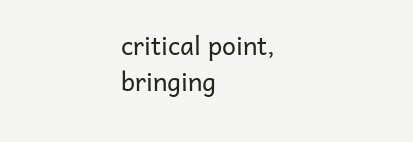critical point, bringing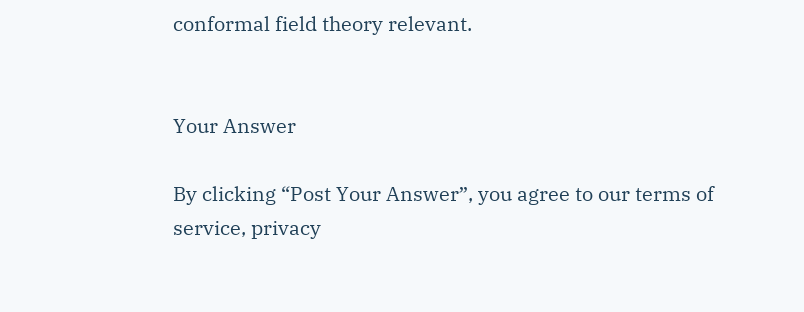conformal field theory relevant.


Your Answer

By clicking “Post Your Answer”, you agree to our terms of service, privacy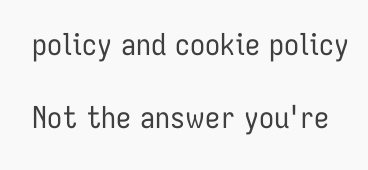policy and cookie policy

Not the answer you're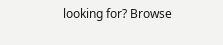looking for? Browse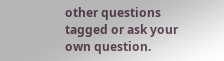other questions tagged or ask your own question.